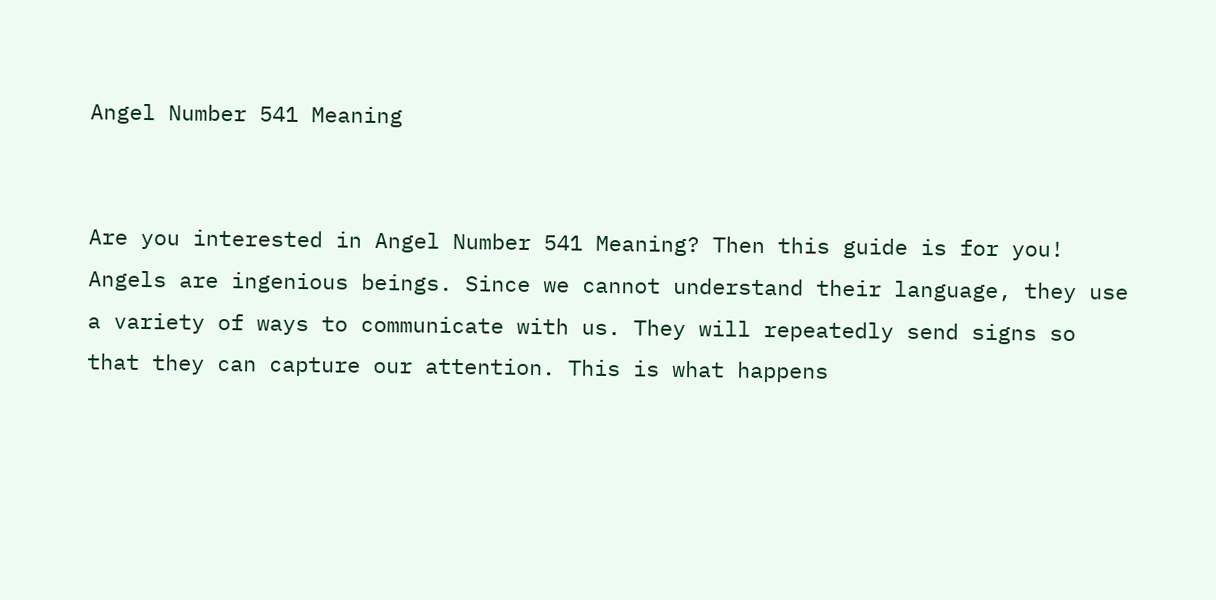Angel Number 541 Meaning


Are you interested in Angel Number 541 Meaning? Then this guide is for you! Angels are ingenious beings. Since we cannot understand their language, they use a variety of ways to communicate with us. They will repeatedly send signs so that they can capture our attention. This is what happens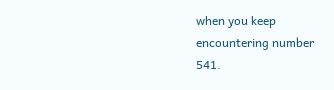when you keep encountering number 541.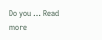Do you … Read more